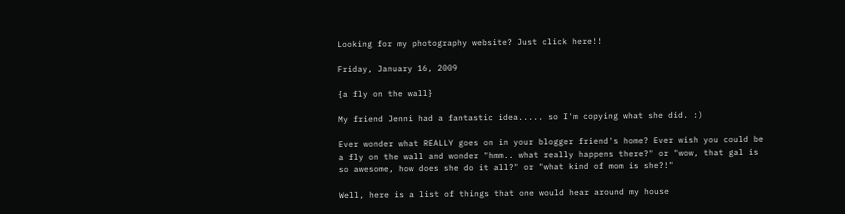Looking for my photography website? Just click here!!

Friday, January 16, 2009

{a fly on the wall}

My friend Jenni had a fantastic idea..... so I'm copying what she did. :)

Ever wonder what REALLY goes on in your blogger friend's home? Ever wish you could be a fly on the wall and wonder "hmm.. what really happens there?" or "wow, that gal is so awesome, how does she do it all?" or "what kind of mom is she?!"

Well, here is a list of things that one would hear around my house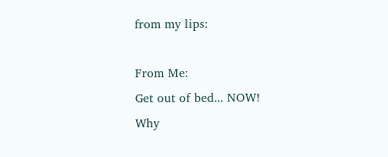from my lips:

From Me:
Get out of bed... NOW!
Why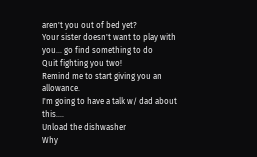aren't you out of bed yet?
Your sister doesn't want to play with you... go find something to do
Quit fighting you two!
Remind me to start giving you an allowance.
I'm going to have a talk w/ dad about this....
Unload the dishwasher
Why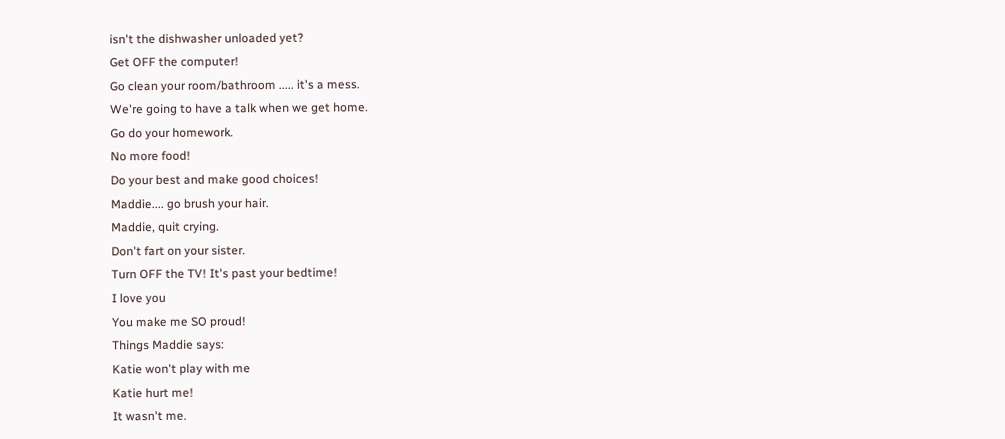isn't the dishwasher unloaded yet?
Get OFF the computer!
Go clean your room/bathroom ..... it's a mess.
We're going to have a talk when we get home.
Go do your homework.
No more food!
Do your best and make good choices!
Maddie.... go brush your hair.
Maddie, quit crying.
Don't fart on your sister.
Turn OFF the TV! It's past your bedtime!
I love you
You make me SO proud!
Things Maddie says:
Katie won't play with me
Katie hurt me!
It wasn't me.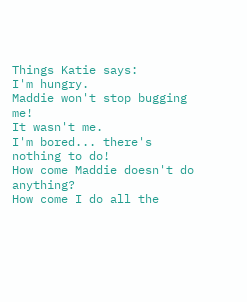Things Katie says:
I'm hungry.
Maddie won't stop bugging me!
It wasn't me.
I'm bored... there's nothing to do!
How come Maddie doesn't do anything?
How come I do all the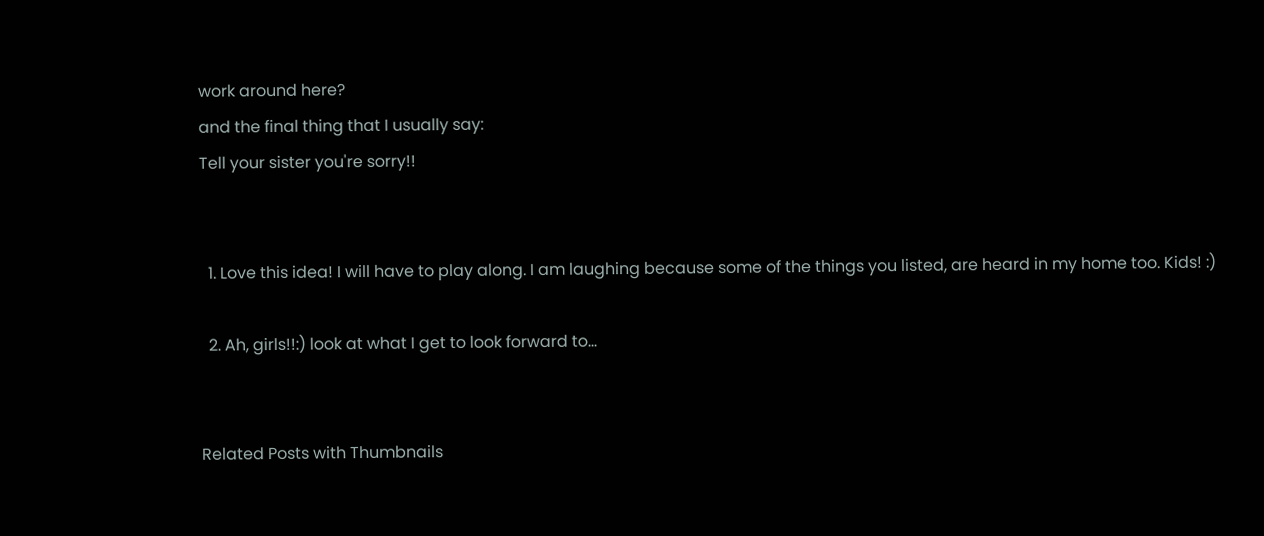work around here?
and the final thing that I usually say:
Tell your sister you're sorry!!


  1. Love this idea! I will have to play along. I am laughing because some of the things you listed, are heard in my home too. Kids! :)

  2. Ah, girls!!:) look at what I get to look forward to...


Related Posts with Thumbnails